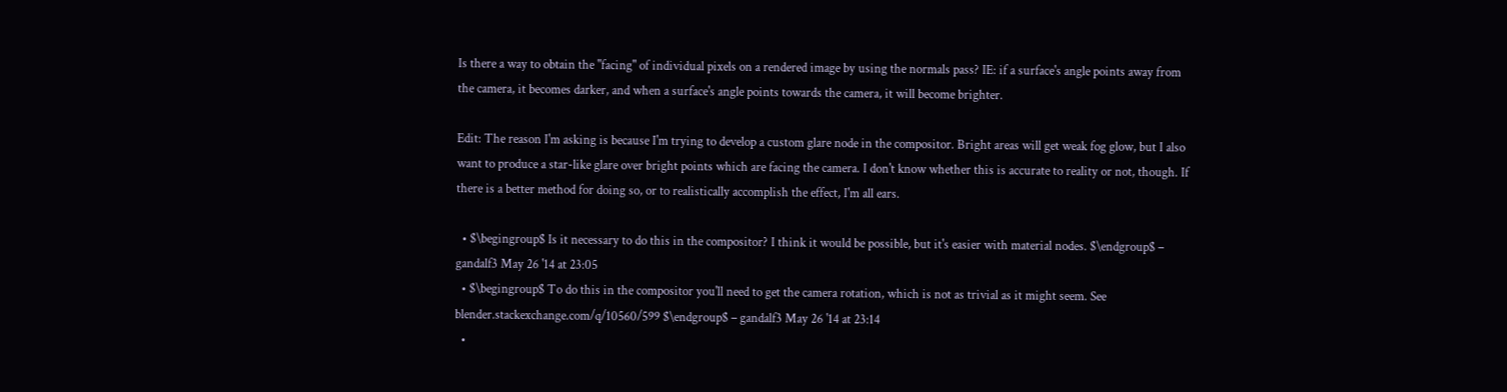Is there a way to obtain the "facing" of individual pixels on a rendered image by using the normals pass? IE: if a surface's angle points away from the camera, it becomes darker, and when a surface's angle points towards the camera, it will become brighter.

Edit: The reason I'm asking is because I'm trying to develop a custom glare node in the compositor. Bright areas will get weak fog glow, but I also want to produce a star-like glare over bright points which are facing the camera. I don't know whether this is accurate to reality or not, though. If there is a better method for doing so, or to realistically accomplish the effect, I'm all ears.

  • $\begingroup$ Is it necessary to do this in the compositor? I think it would be possible, but it's easier with material nodes. $\endgroup$ – gandalf3 May 26 '14 at 23:05
  • $\begingroup$ To do this in the compositor you'll need to get the camera rotation, which is not as trivial as it might seem. See blender.stackexchange.com/q/10560/599 $\endgroup$ – gandalf3 May 26 '14 at 23:14
  •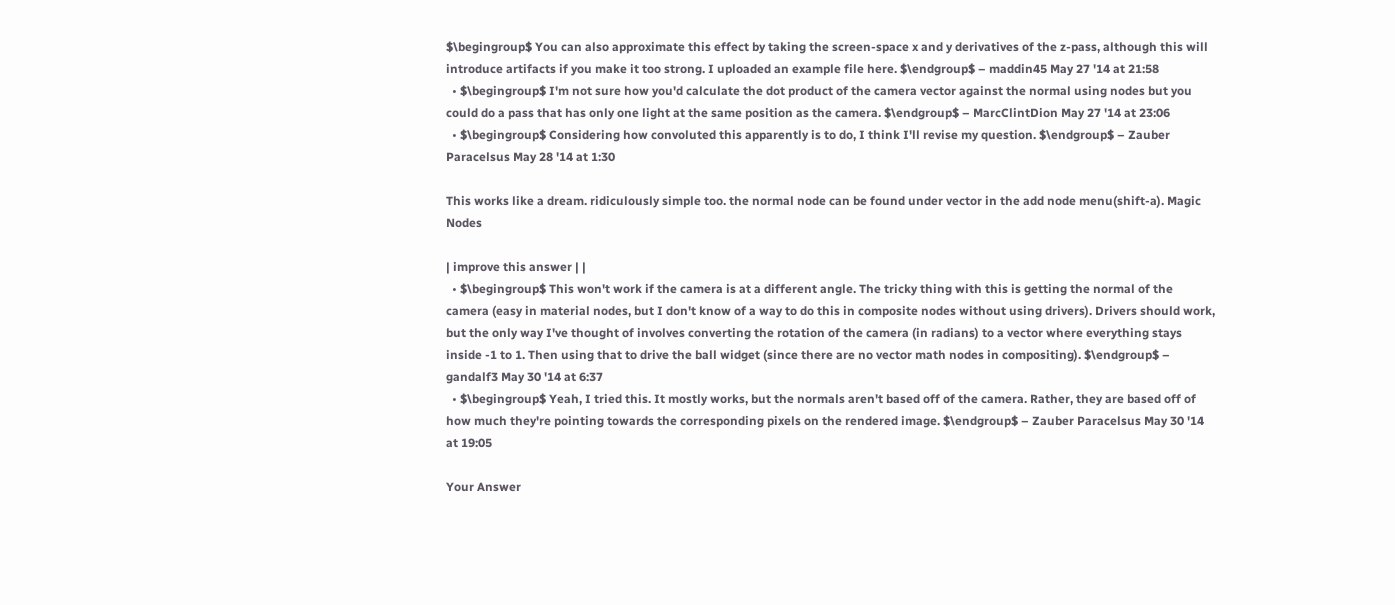$\begingroup$ You can also approximate this effect by taking the screen-space x and y derivatives of the z-pass, although this will introduce artifacts if you make it too strong. I uploaded an example file here. $\endgroup$ – maddin45 May 27 '14 at 21:58
  • $\begingroup$ I'm not sure how you'd calculate the dot product of the camera vector against the normal using nodes but you could do a pass that has only one light at the same position as the camera. $\endgroup$ – MarcClintDion May 27 '14 at 23:06
  • $\begingroup$ Considering how convoluted this apparently is to do, I think I'll revise my question. $\endgroup$ – Zauber Paracelsus May 28 '14 at 1:30

This works like a dream. ridiculously simple too. the normal node can be found under vector in the add node menu(shift-a). Magic Nodes

| improve this answer | |
  • $\begingroup$ This won't work if the camera is at a different angle. The tricky thing with this is getting the normal of the camera (easy in material nodes, but I don't know of a way to do this in composite nodes without using drivers). Drivers should work, but the only way I've thought of involves converting the rotation of the camera (in radians) to a vector where everything stays inside -1 to 1. Then using that to drive the ball widget (since there are no vector math nodes in compositing). $\endgroup$ – gandalf3 May 30 '14 at 6:37
  • $\begingroup$ Yeah, I tried this. It mostly works, but the normals aren't based off of the camera. Rather, they are based off of how much they're pointing towards the corresponding pixels on the rendered image. $\endgroup$ – Zauber Paracelsus May 30 '14 at 19:05

Your Answer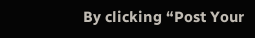By clicking “Post Your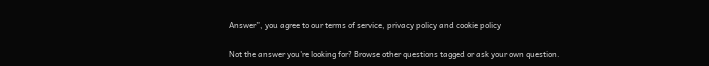Answer”, you agree to our terms of service, privacy policy and cookie policy

Not the answer you're looking for? Browse other questions tagged or ask your own question.